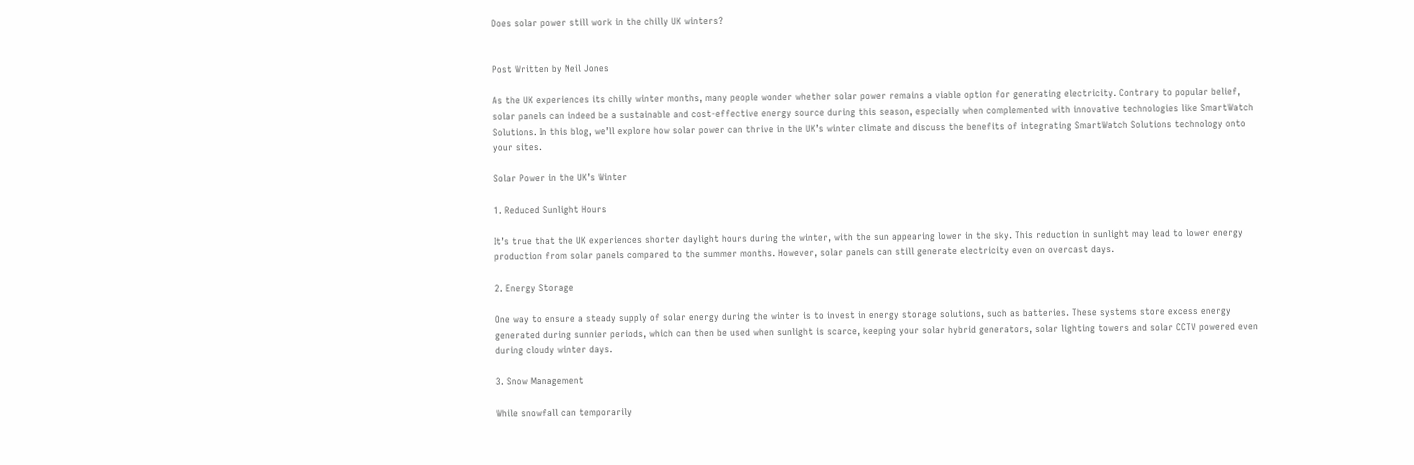Does solar power still work in the chilly UK winters?


Post Written by Neil Jones

As the UK experiences its chilly winter months, many people wonder whether solar power remains a viable option for generating electricity. Contrary to popular belief, solar panels can indeed be a sustainable and cost-effective energy source during this season, especially when complemented with innovative technologies like SmartWatch Solutions. In this blog, we’ll explore how solar power can thrive in the UK’s winter climate and discuss the benefits of integrating SmartWatch Solutions technology onto your sites.

Solar Power in the UK’s Winter

1. Reduced Sunlight Hours

It’s true that the UK experiences shorter daylight hours during the winter, with the sun appearing lower in the sky. This reduction in sunlight may lead to lower energy production from solar panels compared to the summer months. However, solar panels can still generate electricity even on overcast days.

2. Energy Storage

One way to ensure a steady supply of solar energy during the winter is to invest in energy storage solutions, such as batteries. These systems store excess energy generated during sunnier periods, which can then be used when sunlight is scarce, keeping your solar hybrid generators, solar lighting towers and solar CCTV powered even during cloudy winter days.

3. Snow Management

While snowfall can temporarily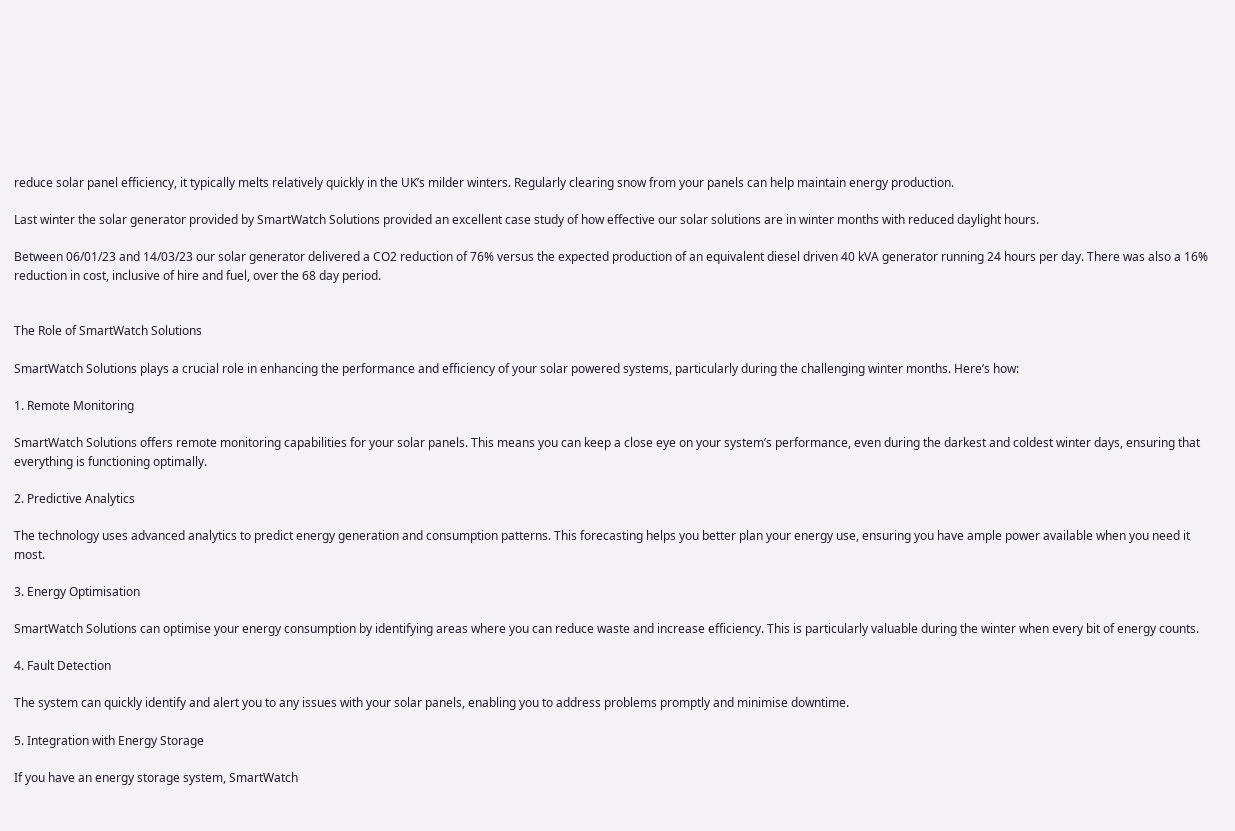reduce solar panel efficiency, it typically melts relatively quickly in the UK’s milder winters. Regularly clearing snow from your panels can help maintain energy production.

Last winter the solar generator provided by SmartWatch Solutions provided an excellent case study of how effective our solar solutions are in winter months with reduced daylight hours.

Between 06/01/23 and 14/03/23 our solar generator delivered a CO2 reduction of 76% versus the expected production of an equivalent diesel driven 40 kVA generator running 24 hours per day. There was also a 16% reduction in cost, inclusive of hire and fuel, over the 68 day period.


The Role of SmartWatch Solutions

SmartWatch Solutions plays a crucial role in enhancing the performance and efficiency of your solar powered systems, particularly during the challenging winter months. Here’s how:

1. Remote Monitoring

SmartWatch Solutions offers remote monitoring capabilities for your solar panels. This means you can keep a close eye on your system’s performance, even during the darkest and coldest winter days, ensuring that everything is functioning optimally.

2. Predictive Analytics

The technology uses advanced analytics to predict energy generation and consumption patterns. This forecasting helps you better plan your energy use, ensuring you have ample power available when you need it most.

3. Energy Optimisation

SmartWatch Solutions can optimise your energy consumption by identifying areas where you can reduce waste and increase efficiency. This is particularly valuable during the winter when every bit of energy counts.

4. Fault Detection

The system can quickly identify and alert you to any issues with your solar panels, enabling you to address problems promptly and minimise downtime.

5. Integration with Energy Storage

If you have an energy storage system, SmartWatch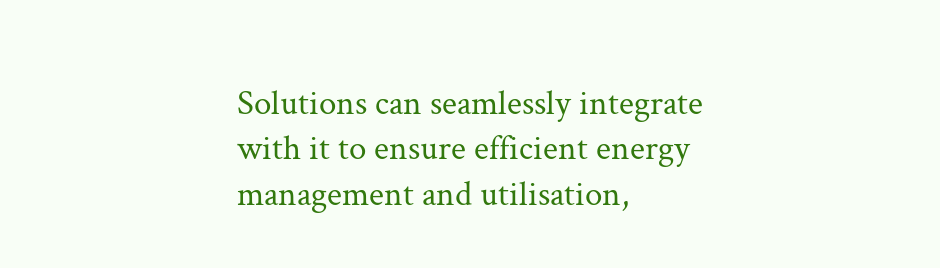Solutions can seamlessly integrate with it to ensure efficient energy management and utilisation,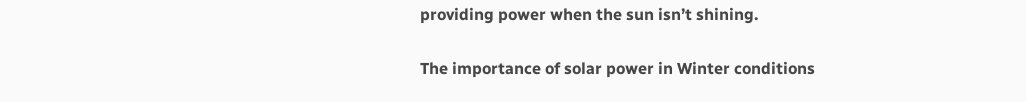providing power when the sun isn’t shining.

The importance of solar power in Winter conditions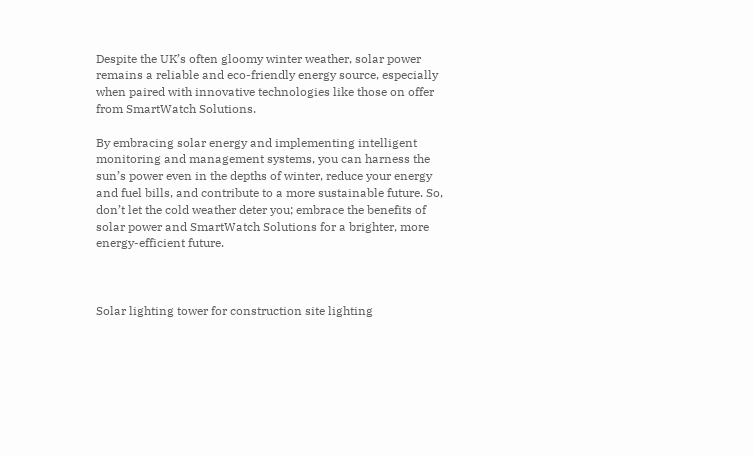Despite the UK’s often gloomy winter weather, solar power remains a reliable and eco-friendly energy source, especially when paired with innovative technologies like those on offer from SmartWatch Solutions.

By embracing solar energy and implementing intelligent monitoring and management systems, you can harness the sun’s power even in the depths of winter, reduce your energy and fuel bills, and contribute to a more sustainable future. So, don’t let the cold weather deter you; embrace the benefits of solar power and SmartWatch Solutions for a brighter, more energy-efficient future.



Solar lighting tower for construction site lighting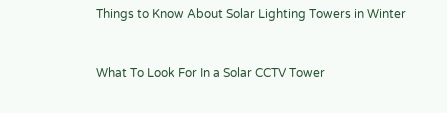Things to Know About Solar Lighting Towers in Winter


What To Look For In a Solar CCTV Tower